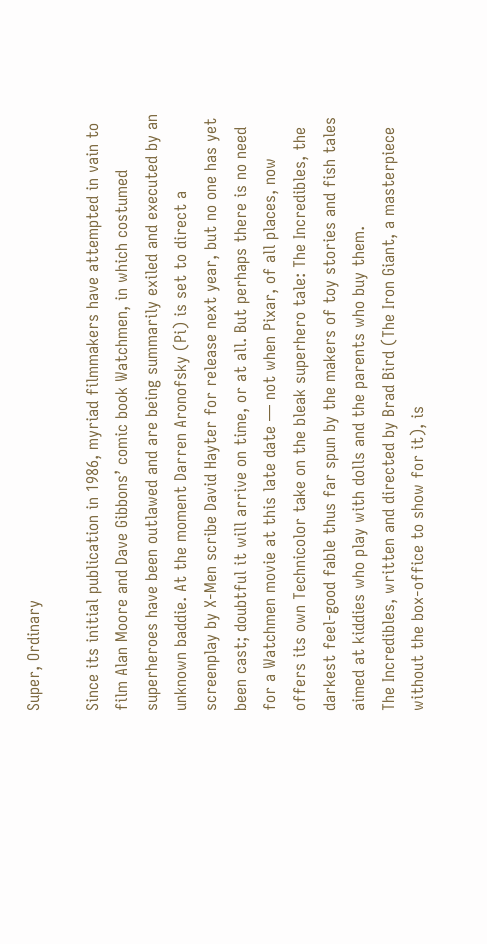Super, Ordinary

Since its initial publication in 1986, myriad filmmakers have attempted in vain to film Alan Moore and Dave Gibbons’ comic book Watchmen, in which costumed superheroes have been outlawed and are being summarily exiled and executed by an unknown baddie. At the moment Darren Aronofsky (Pi) is set to direct a screenplay by X-Men scribe David Hayter for release next year, but no one has yet been cast; doubtful it will arrive on time, or at all. But perhaps there is no need for a Watchmen movie at this late date — not when Pixar, of all places, now offers its own Technicolor take on the bleak superhero tale: The Incredibles, the darkest feel-good fable thus far spun by the makers of toy stories and fish tales aimed at kiddies who play with dolls and the parents who buy them.
The Incredibles, written and directed by Brad Bird (The Iron Giant, a masterpiece without the box-office to show for it), is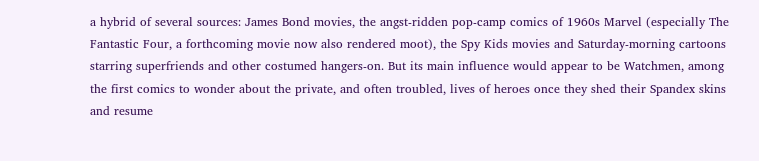a hybrid of several sources: James Bond movies, the angst-ridden pop-camp comics of 1960s Marvel (especially The Fantastic Four, a forthcoming movie now also rendered moot), the Spy Kids movies and Saturday-morning cartoons starring superfriends and other costumed hangers-on. But its main influence would appear to be Watchmen, among the first comics to wonder about the private, and often troubled, lives of heroes once they shed their Spandex skins and resume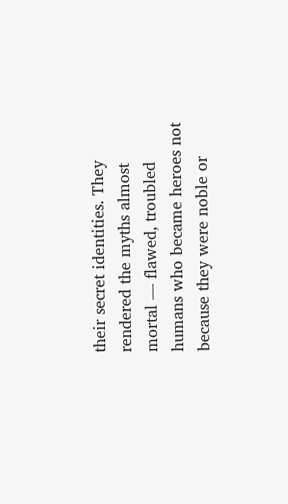their secret identities. They rendered the myths almost mortal — flawed, troubled humans who became heroes not because they were noble or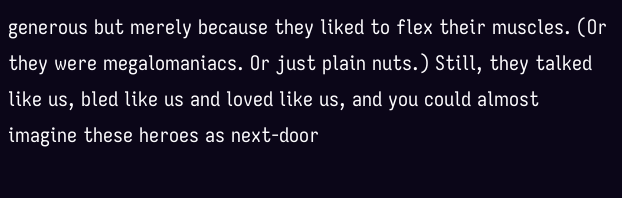generous but merely because they liked to flex their muscles. (Or they were megalomaniacs. Or just plain nuts.) Still, they talked like us, bled like us and loved like us, and you could almost imagine these heroes as next-door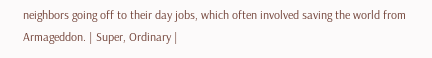neighbors going off to their day jobs, which often involved saving the world from Armageddon. | Super, Ordinary |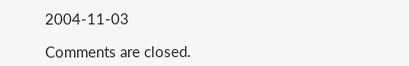2004-11-03

Comments are closed.